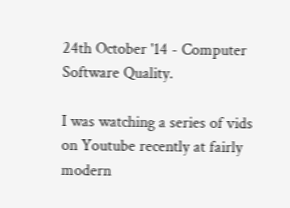24th October '14 - Computer Software Quality.

I was watching a series of vids on Youtube recently at fairly modern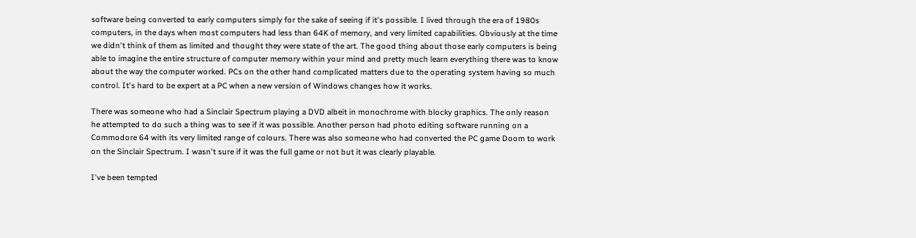software being converted to early computers simply for the sake of seeing if it's possible. I lived through the era of 1980s computers, in the days when most computers had less than 64K of memory, and very limited capabilities. Obviously at the time we didn't think of them as limited and thought they were state of the art. The good thing about those early computers is being able to imagine the entire structure of computer memory within your mind and pretty much learn everything there was to know about the way the computer worked. PCs on the other hand complicated matters due to the operating system having so much control. It's hard to be expert at a PC when a new version of Windows changes how it works.

There was someone who had a Sinclair Spectrum playing a DVD albeit in monochrome with blocky graphics. The only reason he attempted to do such a thing was to see if it was possible. Another person had photo editing software running on a Commodore 64 with its very limited range of colours. There was also someone who had converted the PC game Doom to work on the Sinclair Spectrum. I wasn't sure if it was the full game or not but it was clearly playable.

I've been tempted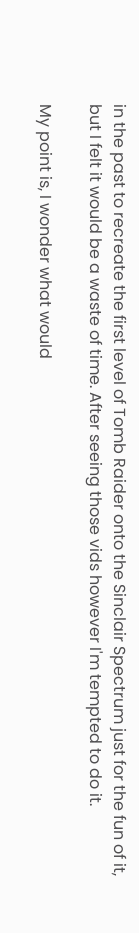in the past to recreate the first level of Tomb Raider onto the Sinclair Spectrum just for the fun of it, but I felt it would be a waste of time. After seeing those vids however I'm tempted to do it.

My point is, I wonder what would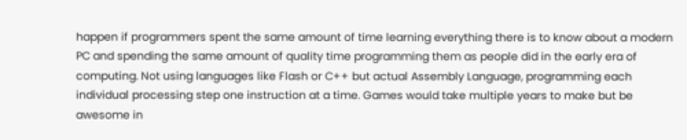happen if programmers spent the same amount of time learning everything there is to know about a modern PC and spending the same amount of quality time programming them as people did in the early era of computing. Not using languages like Flash or C++ but actual Assembly Language, programming each individual processing step one instruction at a time. Games would take multiple years to make but be awesome in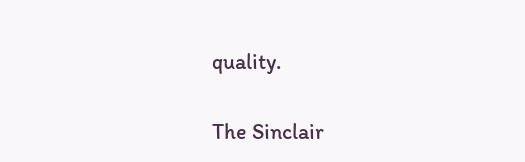quality.

The Sinclair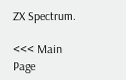ZX Spectrum.

<<< Main Page